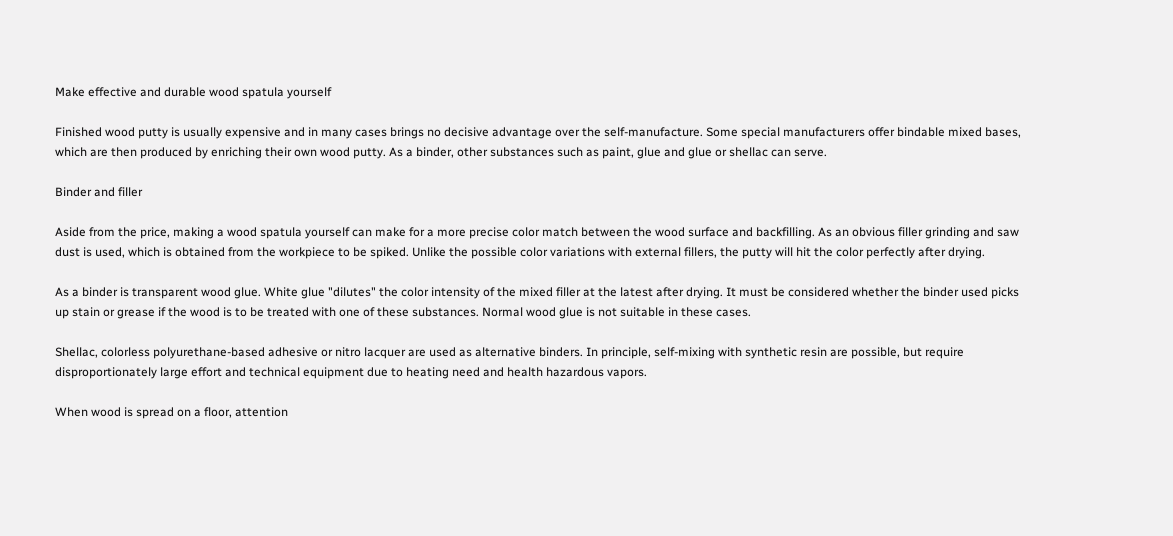Make effective and durable wood spatula yourself

Finished wood putty is usually expensive and in many cases brings no decisive advantage over the self-manufacture. Some special manufacturers offer bindable mixed bases, which are then produced by enriching their own wood putty. As a binder, other substances such as paint, glue and glue or shellac can serve.

Binder and filler

Aside from the price, making a wood spatula yourself can make for a more precise color match between the wood surface and backfilling. As an obvious filler grinding and saw dust is used, which is obtained from the workpiece to be spiked. Unlike the possible color variations with external fillers, the putty will hit the color perfectly after drying.

As a binder is transparent wood glue. White glue "dilutes" the color intensity of the mixed filler at the latest after drying. It must be considered whether the binder used picks up stain or grease if the wood is to be treated with one of these substances. Normal wood glue is not suitable in these cases.

Shellac, colorless polyurethane-based adhesive or nitro lacquer are used as alternative binders. In principle, self-mixing with synthetic resin are possible, but require disproportionately large effort and technical equipment due to heating need and health hazardous vapors.

When wood is spread on a floor, attention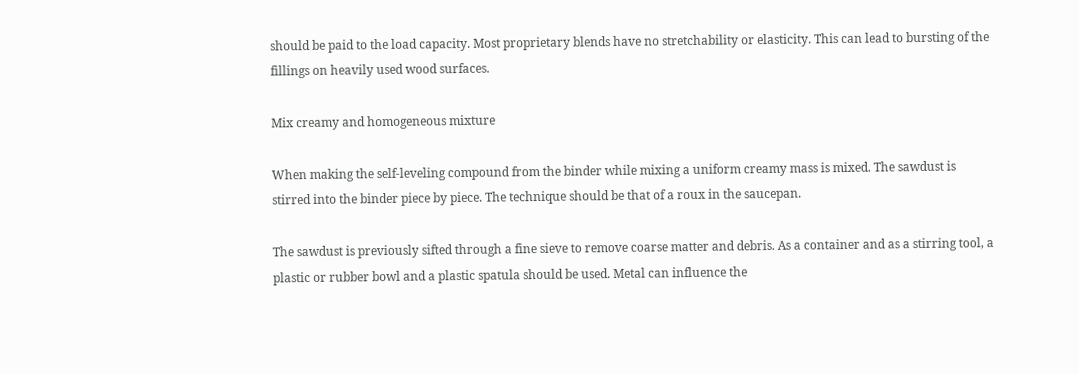should be paid to the load capacity. Most proprietary blends have no stretchability or elasticity. This can lead to bursting of the fillings on heavily used wood surfaces.

Mix creamy and homogeneous mixture

When making the self-leveling compound from the binder while mixing a uniform creamy mass is mixed. The sawdust is stirred into the binder piece by piece. The technique should be that of a roux in the saucepan.

The sawdust is previously sifted through a fine sieve to remove coarse matter and debris. As a container and as a stirring tool, a plastic or rubber bowl and a plastic spatula should be used. Metal can influence the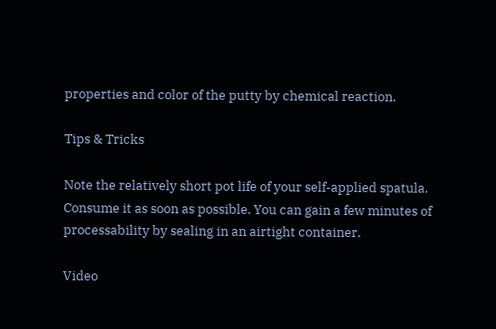properties and color of the putty by chemical reaction.

Tips & Tricks

Note the relatively short pot life of your self-applied spatula. Consume it as soon as possible. You can gain a few minutes of processability by sealing in an airtight container.

Video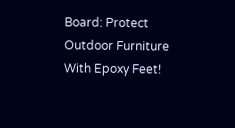Board: Protect Outdoor Furniture With Epoxy Feet!